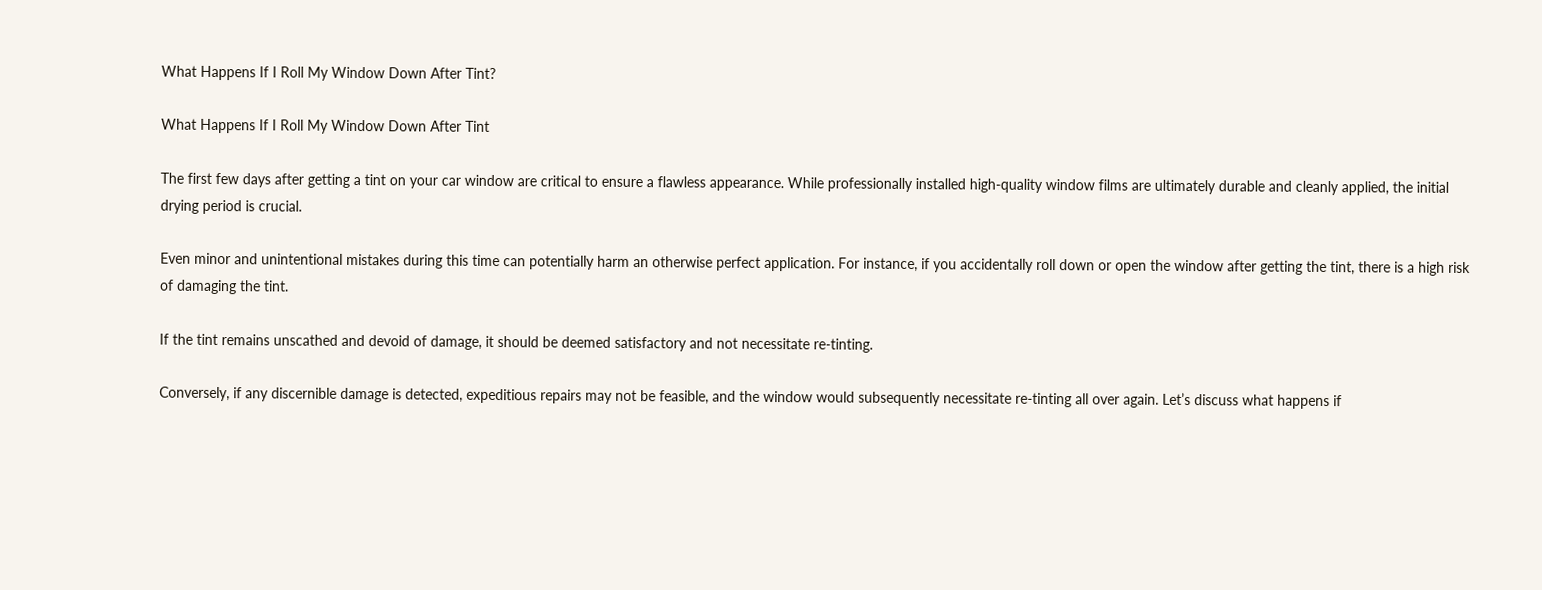What Happens If I Roll My Window Down After Tint?

What Happens If I Roll My Window Down After Tint

The first few days after getting a tint on your car window are critical to ensure a flawless appearance. While professionally installed high-quality window films are ultimately durable and cleanly applied, the initial drying period is crucial.

Even minor and unintentional mistakes during this time can potentially harm an otherwise perfect application. For instance, if you accidentally roll down or open the window after getting the tint, there is a high risk of damaging the tint.

If the tint remains unscathed and devoid of damage, it should be deemed satisfactory and not necessitate re-tinting.

Conversely, if any discernible damage is detected, expeditious repairs may not be feasible, and the window would subsequently necessitate re-tinting all over again. Let’s discuss what happens if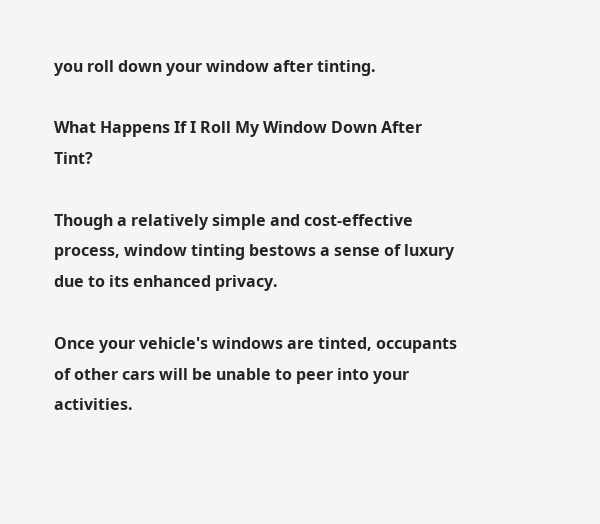you roll down your window after tinting.

What Happens If I Roll My Window Down After Tint?

Though a relatively simple and cost-effective process, window tinting bestows a sense of luxury due to its enhanced privacy.

Once your vehicle's windows are tinted, occupants of other cars will be unable to peer into your activities.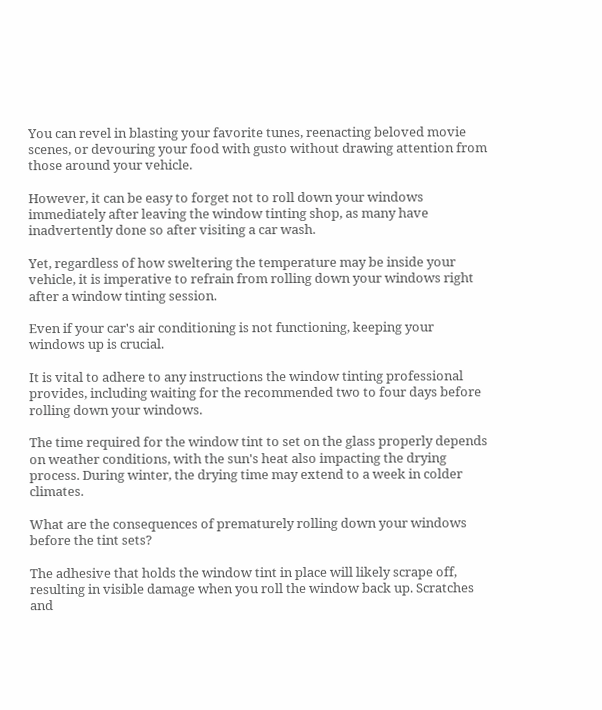You can revel in blasting your favorite tunes, reenacting beloved movie scenes, or devouring your food with gusto without drawing attention from those around your vehicle.

However, it can be easy to forget not to roll down your windows immediately after leaving the window tinting shop, as many have inadvertently done so after visiting a car wash.

Yet, regardless of how sweltering the temperature may be inside your vehicle, it is imperative to refrain from rolling down your windows right after a window tinting session.

Even if your car's air conditioning is not functioning, keeping your windows up is crucial.

It is vital to adhere to any instructions the window tinting professional provides, including waiting for the recommended two to four days before rolling down your windows.

The time required for the window tint to set on the glass properly depends on weather conditions, with the sun's heat also impacting the drying process. During winter, the drying time may extend to a week in colder climates.

What are the consequences of prematurely rolling down your windows before the tint sets?

The adhesive that holds the window tint in place will likely scrape off, resulting in visible damage when you roll the window back up. Scratches and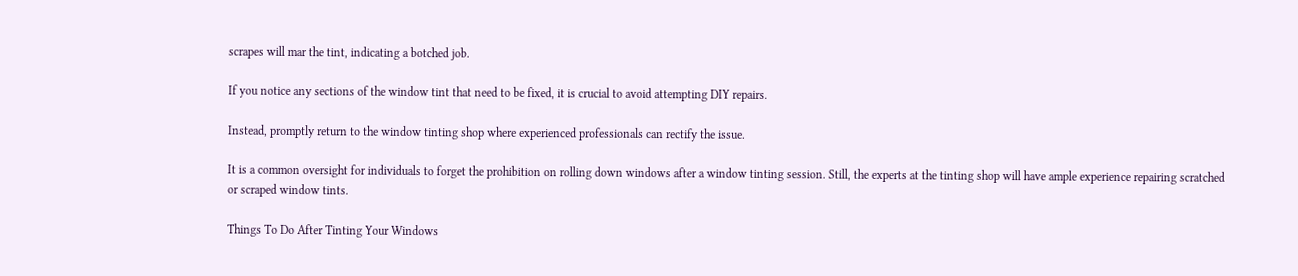scrapes will mar the tint, indicating a botched job.

If you notice any sections of the window tint that need to be fixed, it is crucial to avoid attempting DIY repairs.

Instead, promptly return to the window tinting shop where experienced professionals can rectify the issue.

It is a common oversight for individuals to forget the prohibition on rolling down windows after a window tinting session. Still, the experts at the tinting shop will have ample experience repairing scratched or scraped window tints.

Things To Do After Tinting Your Windows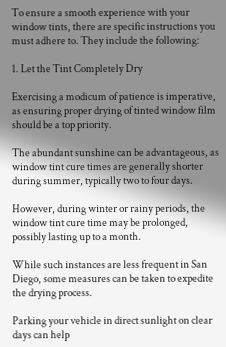To ensure a smooth experience with your window tints, there are specific instructions you must adhere to. They include the following:

1. Let the Tint Completely Dry

Exercising a modicum of patience is imperative, as ensuring proper drying of tinted window film should be a top priority.

The abundant sunshine can be advantageous, as window tint cure times are generally shorter during summer, typically two to four days.

However, during winter or rainy periods, the window tint cure time may be prolonged, possibly lasting up to a month.

While such instances are less frequent in San Diego, some measures can be taken to expedite the drying process.

Parking your vehicle in direct sunlight on clear days can help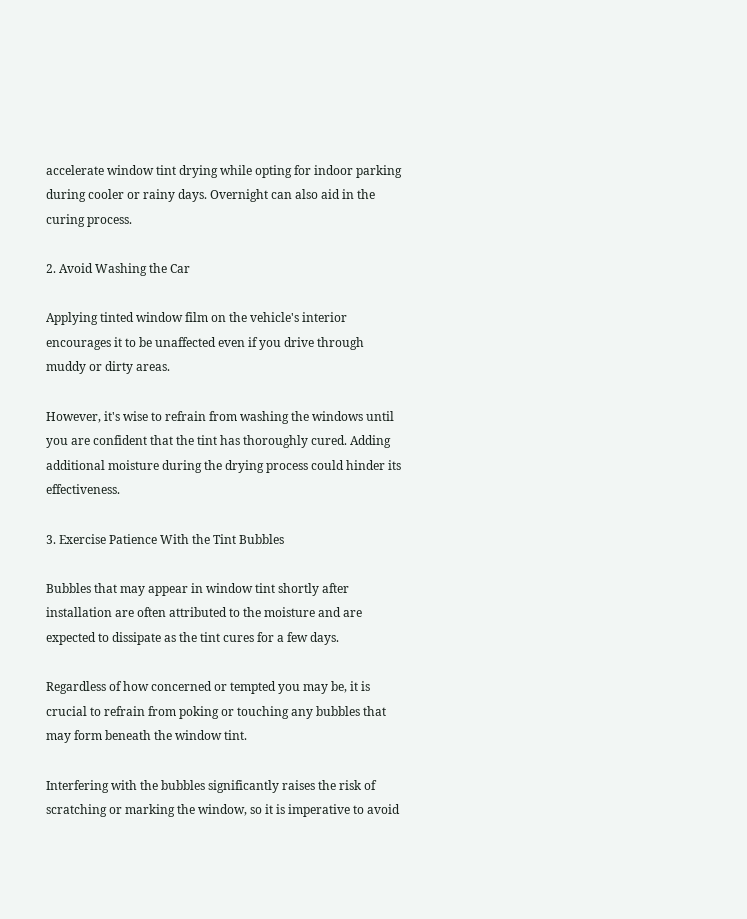accelerate window tint drying while opting for indoor parking during cooler or rainy days. Overnight can also aid in the curing process.

2. Avoid Washing the Car

Applying tinted window film on the vehicle's interior encourages it to be unaffected even if you drive through muddy or dirty areas.

However, it's wise to refrain from washing the windows until you are confident that the tint has thoroughly cured. Adding additional moisture during the drying process could hinder its effectiveness.

3. Exercise Patience With the Tint Bubbles

Bubbles that may appear in window tint shortly after installation are often attributed to the moisture and are expected to dissipate as the tint cures for a few days.

Regardless of how concerned or tempted you may be, it is crucial to refrain from poking or touching any bubbles that may form beneath the window tint.

Interfering with the bubbles significantly raises the risk of scratching or marking the window, so it is imperative to avoid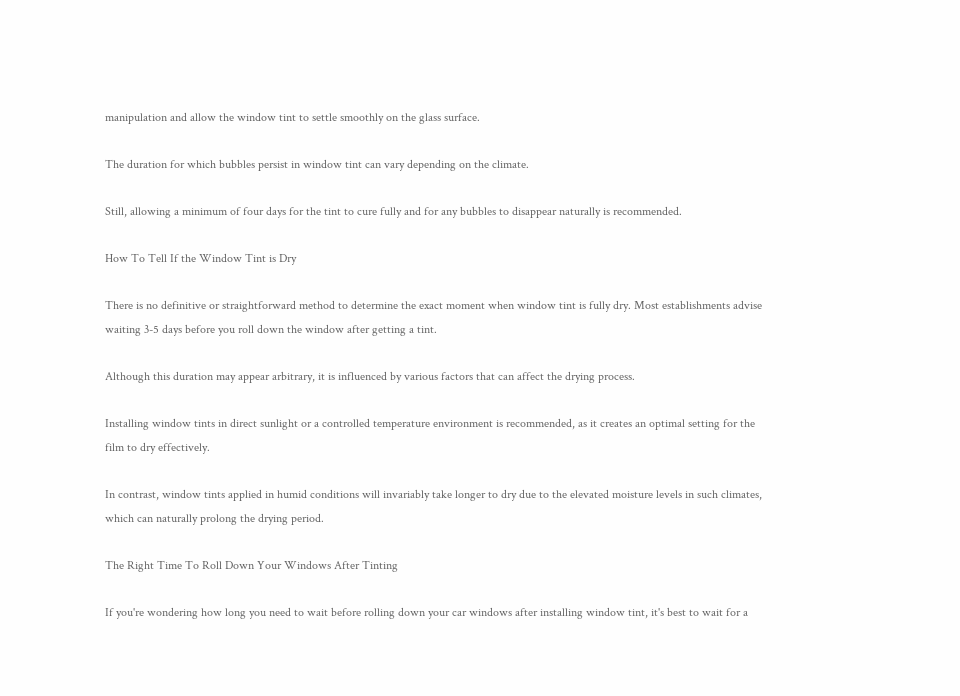manipulation and allow the window tint to settle smoothly on the glass surface.

The duration for which bubbles persist in window tint can vary depending on the climate.

Still, allowing a minimum of four days for the tint to cure fully and for any bubbles to disappear naturally is recommended.

How To Tell If the Window Tint is Dry

There is no definitive or straightforward method to determine the exact moment when window tint is fully dry. Most establishments advise waiting 3-5 days before you roll down the window after getting a tint.

Although this duration may appear arbitrary, it is influenced by various factors that can affect the drying process.

Installing window tints in direct sunlight or a controlled temperature environment is recommended, as it creates an optimal setting for the film to dry effectively.

In contrast, window tints applied in humid conditions will invariably take longer to dry due to the elevated moisture levels in such climates, which can naturally prolong the drying period.

The Right Time To Roll Down Your Windows After Tinting

If you're wondering how long you need to wait before rolling down your car windows after installing window tint, it's best to wait for a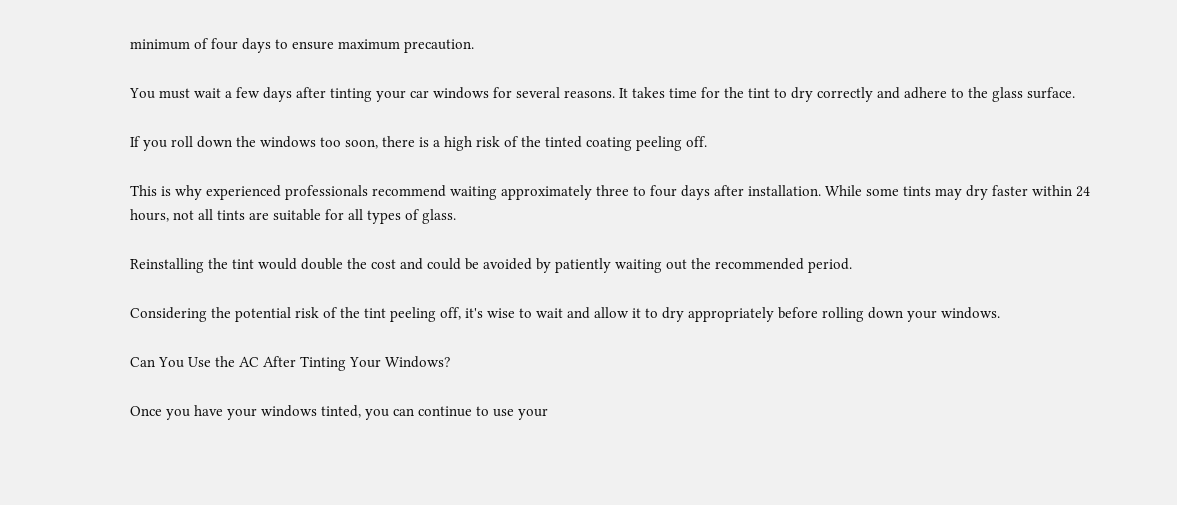minimum of four days to ensure maximum precaution.

You must wait a few days after tinting your car windows for several reasons. It takes time for the tint to dry correctly and adhere to the glass surface.

If you roll down the windows too soon, there is a high risk of the tinted coating peeling off.

This is why experienced professionals recommend waiting approximately three to four days after installation. While some tints may dry faster within 24 hours, not all tints are suitable for all types of glass.

Reinstalling the tint would double the cost and could be avoided by patiently waiting out the recommended period.

Considering the potential risk of the tint peeling off, it's wise to wait and allow it to dry appropriately before rolling down your windows.

Can You Use the AC After Tinting Your Windows?

Once you have your windows tinted, you can continue to use your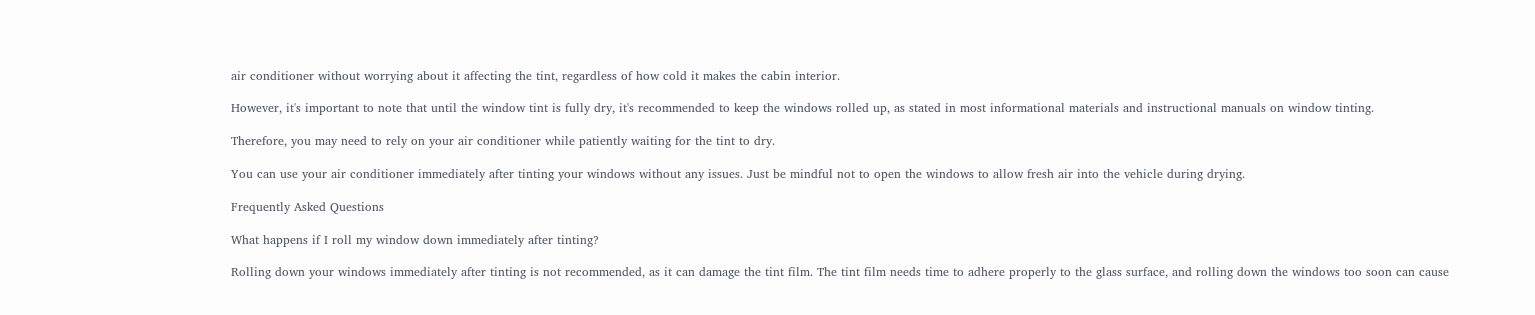air conditioner without worrying about it affecting the tint, regardless of how cold it makes the cabin interior.

However, it's important to note that until the window tint is fully dry, it's recommended to keep the windows rolled up, as stated in most informational materials and instructional manuals on window tinting.

Therefore, you may need to rely on your air conditioner while patiently waiting for the tint to dry.

You can use your air conditioner immediately after tinting your windows without any issues. Just be mindful not to open the windows to allow fresh air into the vehicle during drying.

Frequently Asked Questions

What happens if I roll my window down immediately after tinting?

Rolling down your windows immediately after tinting is not recommended, as it can damage the tint film. The tint film needs time to adhere properly to the glass surface, and rolling down the windows too soon can cause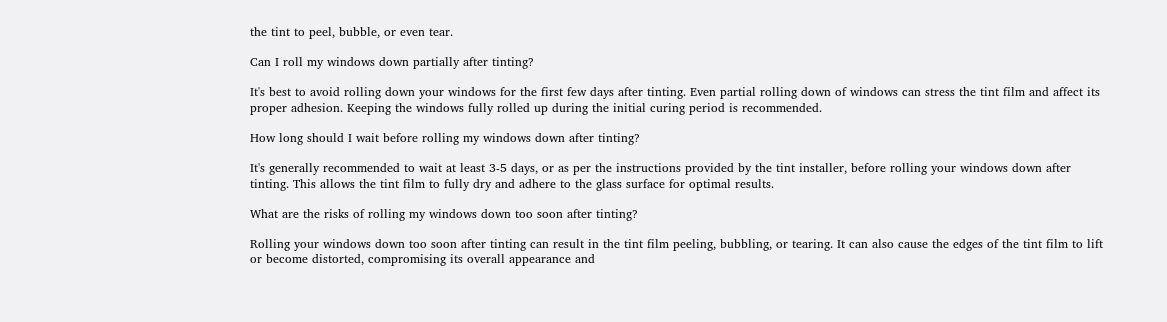the tint to peel, bubble, or even tear.

Can I roll my windows down partially after tinting?

It's best to avoid rolling down your windows for the first few days after tinting. Even partial rolling down of windows can stress the tint film and affect its proper adhesion. Keeping the windows fully rolled up during the initial curing period is recommended.

How long should I wait before rolling my windows down after tinting?

It's generally recommended to wait at least 3-5 days, or as per the instructions provided by the tint installer, before rolling your windows down after tinting. This allows the tint film to fully dry and adhere to the glass surface for optimal results.

What are the risks of rolling my windows down too soon after tinting?

Rolling your windows down too soon after tinting can result in the tint film peeling, bubbling, or tearing. It can also cause the edges of the tint film to lift or become distorted, compromising its overall appearance and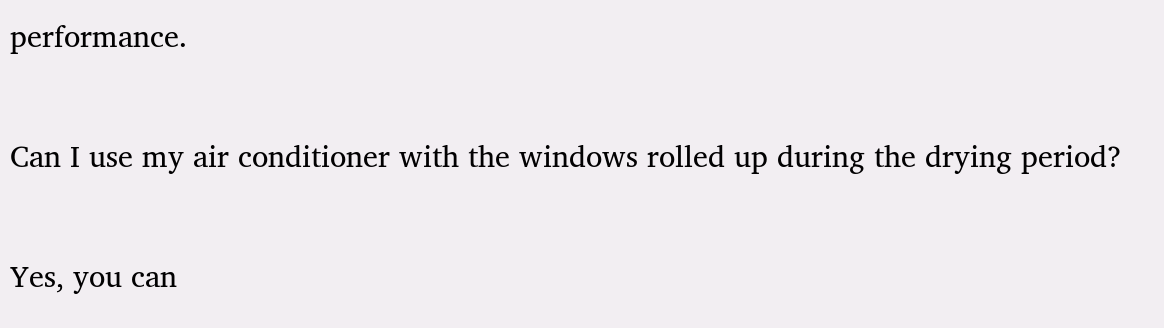performance.

Can I use my air conditioner with the windows rolled up during the drying period?

Yes, you can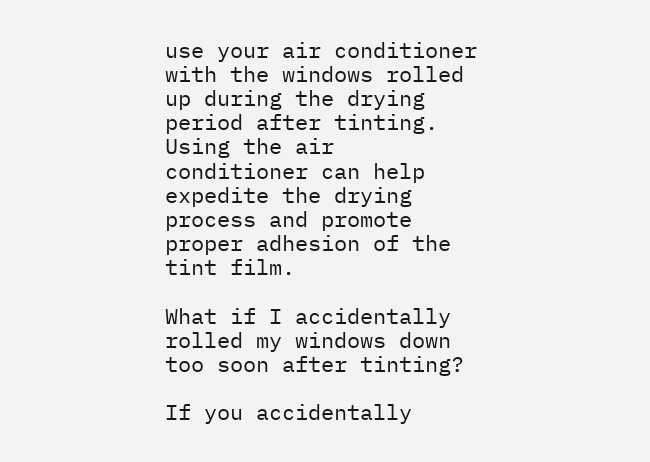use your air conditioner with the windows rolled up during the drying period after tinting. Using the air conditioner can help expedite the drying process and promote proper adhesion of the tint film.

What if I accidentally rolled my windows down too soon after tinting?

If you accidentally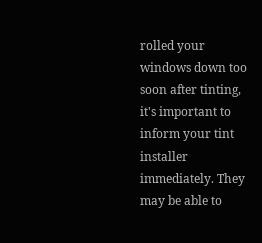rolled your windows down too soon after tinting, it's important to inform your tint installer immediately. They may be able to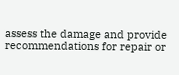assess the damage and provide recommendations for repair or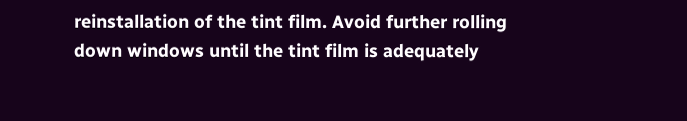reinstallation of the tint film. Avoid further rolling down windows until the tint film is adequately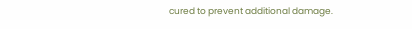cured to prevent additional damage.